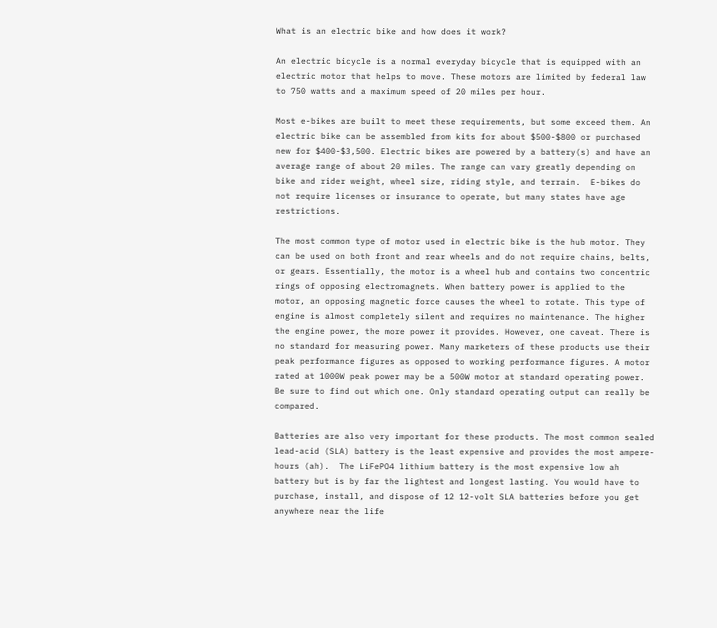What is an electric bike and how does it work?

An electric bicycle is a normal everyday bicycle that is equipped with an electric motor that helps to move. These motors are limited by federal law to 750 watts and a maximum speed of 20 miles per hour.

Most e-bikes are built to meet these requirements, but some exceed them. An electric bike can be assembled from kits for about $500-$800 or purchased new for $400-$3,500. Electric bikes are powered by a battery(s) and have an average range of about 20 miles. The range can vary greatly depending on bike and rider weight, wheel size, riding style, and terrain.  E-bikes do not require licenses or insurance to operate, but many states have age restrictions.

The most common type of motor used in electric bike is the hub motor. They can be used on both front and rear wheels and do not require chains, belts, or gears. Essentially, the motor is a wheel hub and contains two concentric rings of opposing electromagnets. When battery power is applied to the motor, an opposing magnetic force causes the wheel to rotate. This type of engine is almost completely silent and requires no maintenance. The higher the engine power, the more power it provides. However, one caveat. There is no standard for measuring power. Many marketers of these products use their peak performance figures as opposed to working performance figures. A motor rated at 1000W peak power may be a 500W motor at standard operating power. Be sure to find out which one. Only standard operating output can really be compared.

Batteries are also very important for these products. The most common sealed lead-acid (SLA) battery is the least expensive and provides the most ampere-hours (ah).  The LiFePO4 lithium battery is the most expensive low ah battery but is by far the lightest and longest lasting. You would have to purchase, install, and dispose of 12 12-volt SLA batteries before you get anywhere near the life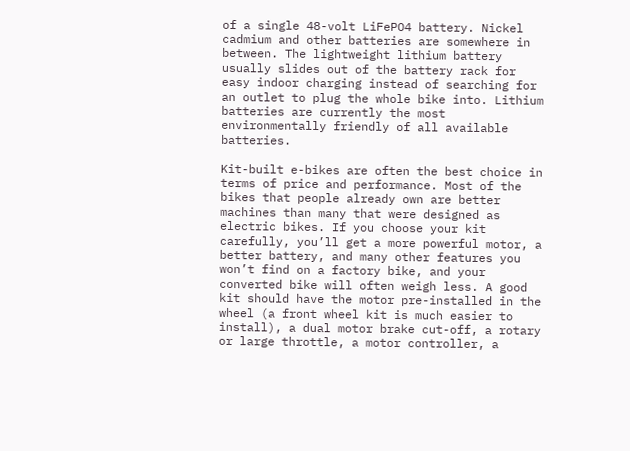of a single 48-volt LiFePO4 battery. Nickel cadmium and other batteries are somewhere in between. The lightweight lithium battery usually slides out of the battery rack for easy indoor charging instead of searching for an outlet to plug the whole bike into. Lithium batteries are currently the most environmentally friendly of all available batteries.

Kit-built e-bikes are often the best choice in terms of price and performance. Most of the bikes that people already own are better machines than many that were designed as electric bikes. If you choose your kit carefully, you’ll get a more powerful motor, a better battery, and many other features you won’t find on a factory bike, and your converted bike will often weigh less. A good kit should have the motor pre-installed in the wheel (a front wheel kit is much easier to install), a dual motor brake cut-off, a rotary or large throttle, a motor controller, a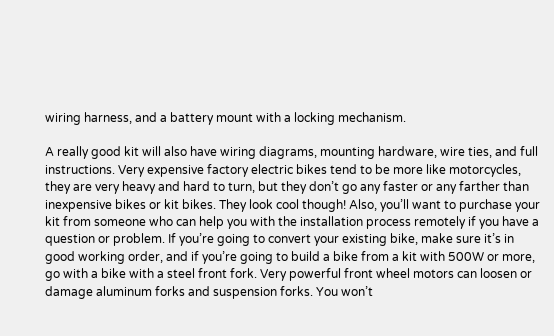wiring harness, and a battery mount with a locking mechanism.

A really good kit will also have wiring diagrams, mounting hardware, wire ties, and full instructions. Very expensive factory electric bikes tend to be more like motorcycles, they are very heavy and hard to turn, but they don’t go any faster or any farther than inexpensive bikes or kit bikes. They look cool though! Also, you’ll want to purchase your kit from someone who can help you with the installation process remotely if you have a question or problem. If you’re going to convert your existing bike, make sure it’s in good working order, and if you’re going to build a bike from a kit with 500W or more, go with a bike with a steel front fork. Very powerful front wheel motors can loosen or damage aluminum forks and suspension forks. You won’t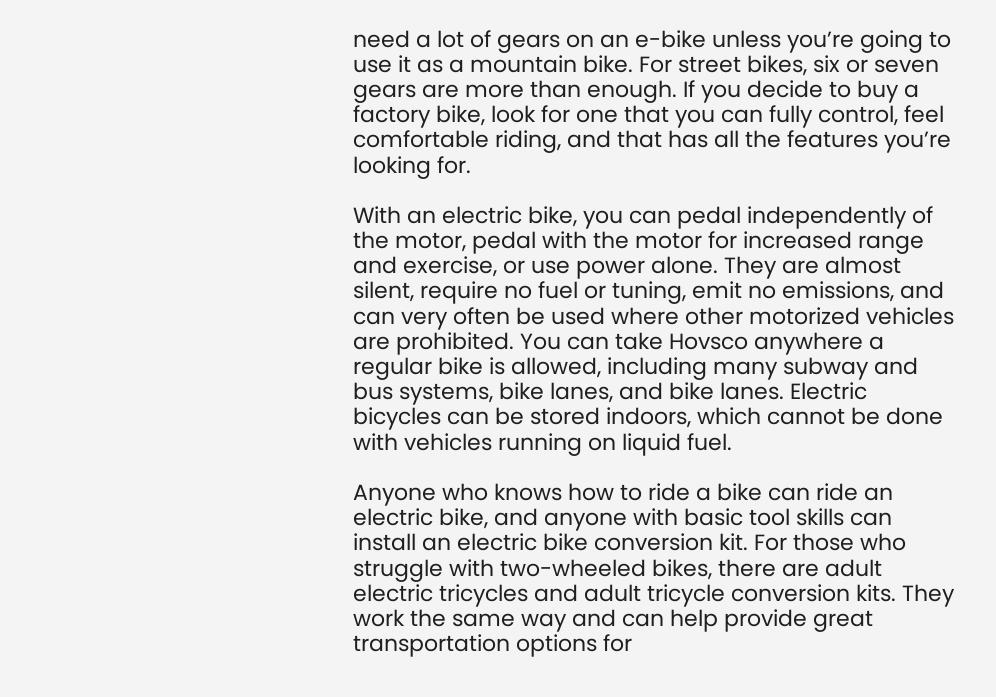need a lot of gears on an e-bike unless you’re going to use it as a mountain bike. For street bikes, six or seven gears are more than enough. If you decide to buy a factory bike, look for one that you can fully control, feel comfortable riding, and that has all the features you’re looking for.

With an electric bike, you can pedal independently of the motor, pedal with the motor for increased range and exercise, or use power alone. They are almost silent, require no fuel or tuning, emit no emissions, and can very often be used where other motorized vehicles are prohibited. You can take Hovsco anywhere a regular bike is allowed, including many subway and bus systems, bike lanes, and bike lanes. Electric bicycles can be stored indoors, which cannot be done with vehicles running on liquid fuel.

Anyone who knows how to ride a bike can ride an electric bike, and anyone with basic tool skills can install an electric bike conversion kit. For those who struggle with two-wheeled bikes, there are adult electric tricycles and adult tricycle conversion kits. They work the same way and can help provide great transportation options for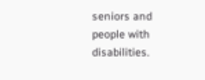seniors and people with disabilities.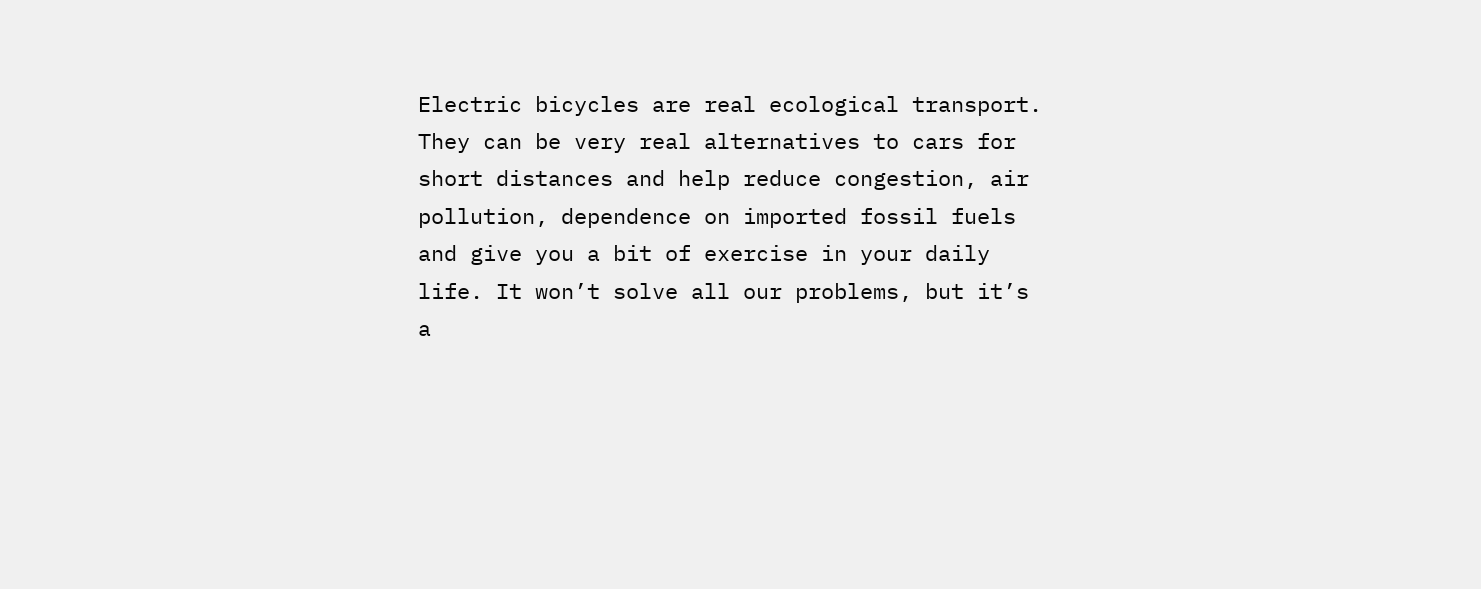Electric bicycles are real ecological transport. They can be very real alternatives to cars for short distances and help reduce congestion, air pollution, dependence on imported fossil fuels and give you a bit of exercise in your daily life. It won’t solve all our problems, but it’s a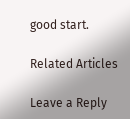good start.

Related Articles

Leave a Reply